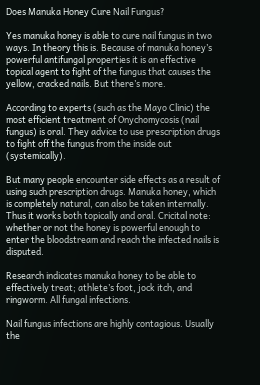Does Manuka Honey Cure Nail Fungus?

Yes manuka honey is able to cure nail fungus in two ways. In theory this is. Because of manuka honey’s powerful antifungal properties it is an effective topical agent to fight of the fungus that causes the yellow, cracked nails. But there’s more.

According to experts (such as the Mayo Clinic) the most efficient treatment of Onychomycosis (nail fungus) is oral. They advice to use prescription drugs to fight off the fungus from the inside out (systemically).

But many people encounter side effects as a result of using such prescription drugs. Manuka honey, which is completely natural, can also be taken internally. Thus it works both topically and oral. Cricital note: whether or not the honey is powerful enough to enter the bloodstream and reach the infected nails is disputed.

Research indicates manuka honey to be able to effectively treat; athlete’s foot, jock itch, and ringworm. All fungal infections.

Nail fungus infections are highly contagious. Usually the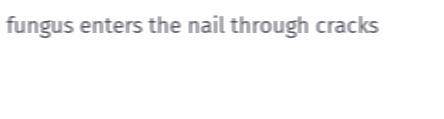fungus enters the nail through cracks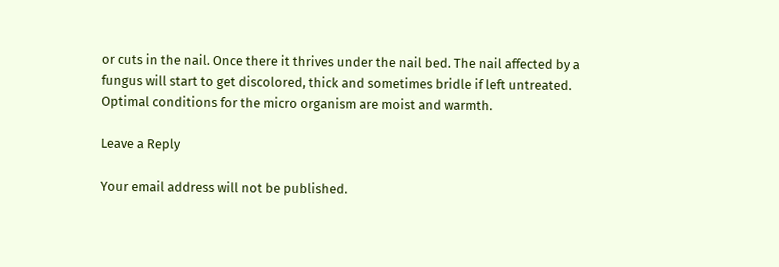or cuts in the nail. Once there it thrives under the nail bed. The nail affected by a fungus will start to get discolored, thick and sometimes bridle if left untreated. Optimal conditions for the micro organism are moist and warmth.

Leave a Reply

Your email address will not be published.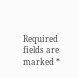Required fields are marked *